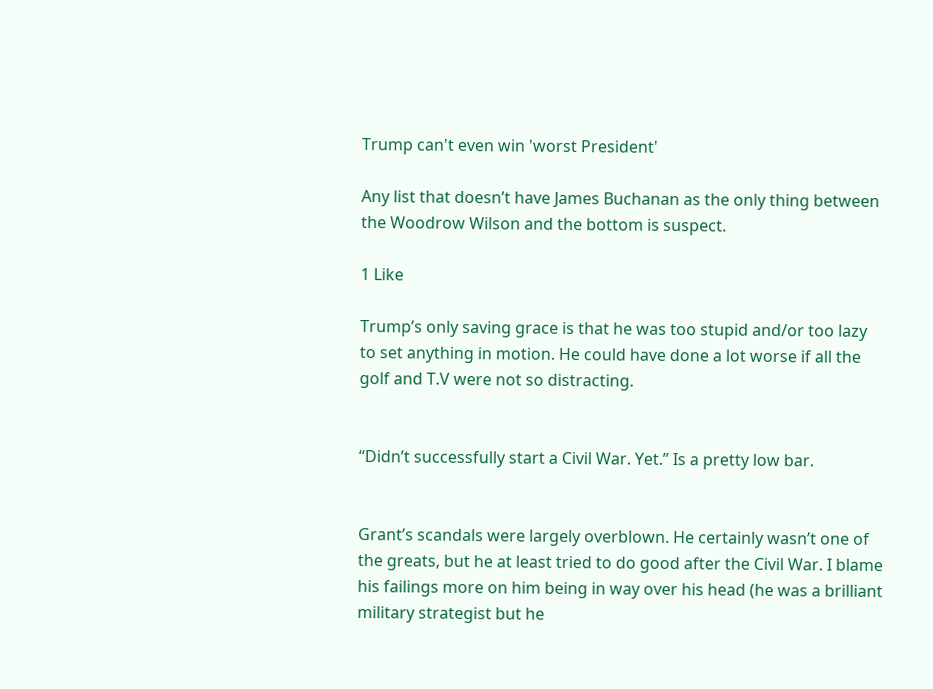Trump can't even win 'worst President'

Any list that doesn’t have James Buchanan as the only thing between the Woodrow Wilson and the bottom is suspect.

1 Like

Trump’s only saving grace is that he was too stupid and/or too lazy to set anything in motion. He could have done a lot worse if all the golf and T.V were not so distracting.


“Didn’t successfully start a Civil War. Yet.” Is a pretty low bar.


Grant’s scandals were largely overblown. He certainly wasn’t one of the greats, but he at least tried to do good after the Civil War. I blame his failings more on him being in way over his head (he was a brilliant military strategist but he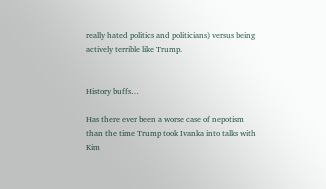really hated politics and politicians) versus being actively terrible like Trump.


History buffs…

Has there ever been a worse case of nepotism than the time Trump took Ivanka into talks with Kim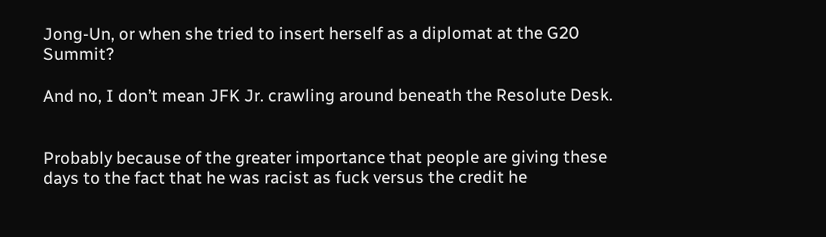Jong-Un, or when she tried to insert herself as a diplomat at the G20 Summit?

And no, I don’t mean JFK Jr. crawling around beneath the Resolute Desk.


Probably because of the greater importance that people are giving these days to the fact that he was racist as fuck versus the credit he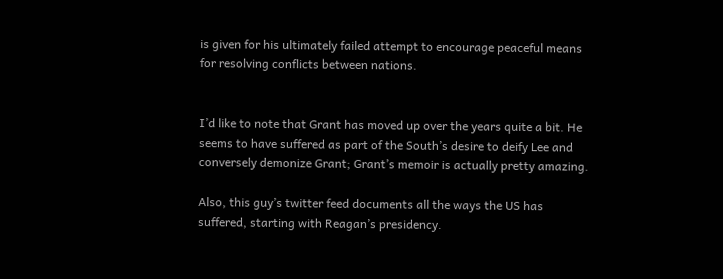is given for his ultimately failed attempt to encourage peaceful means for resolving conflicts between nations.


I’d like to note that Grant has moved up over the years quite a bit. He seems to have suffered as part of the South’s desire to deify Lee and conversely demonize Grant; Grant’s memoir is actually pretty amazing.

Also, this guy’s twitter feed documents all the ways the US has suffered, starting with Reagan’s presidency.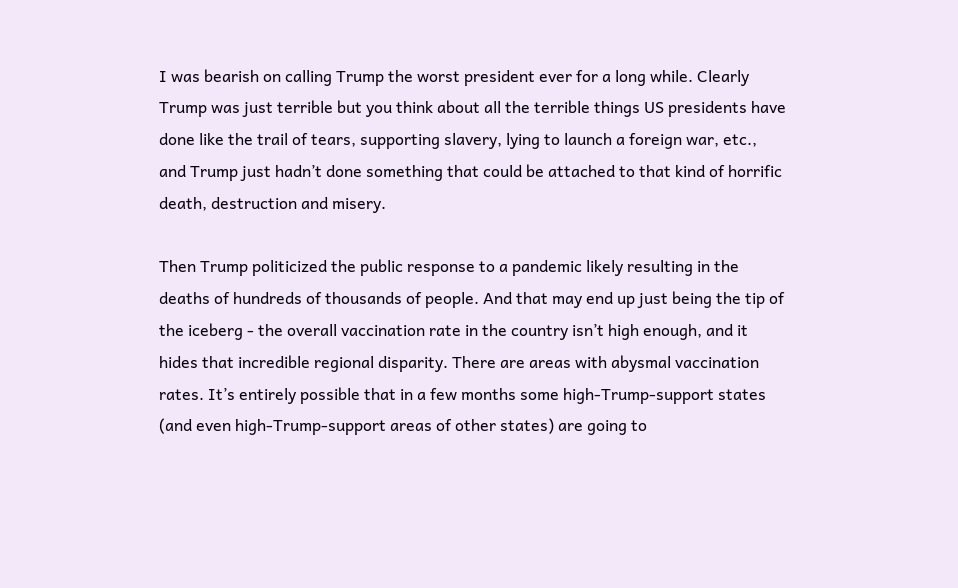I was bearish on calling Trump the worst president ever for a long while. Clearly Trump was just terrible but you think about all the terrible things US presidents have done like the trail of tears, supporting slavery, lying to launch a foreign war, etc., and Trump just hadn’t done something that could be attached to that kind of horrific death, destruction and misery.

Then Trump politicized the public response to a pandemic likely resulting in the deaths of hundreds of thousands of people. And that may end up just being the tip of the iceberg - the overall vaccination rate in the country isn’t high enough, and it hides that incredible regional disparity. There are areas with abysmal vaccination rates. It’s entirely possible that in a few months some high-Trump-support states (and even high-Trump-support areas of other states) are going to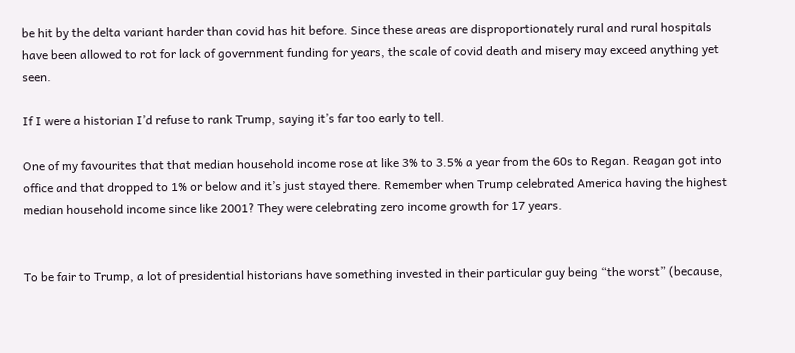be hit by the delta variant harder than covid has hit before. Since these areas are disproportionately rural and rural hospitals have been allowed to rot for lack of government funding for years, the scale of covid death and misery may exceed anything yet seen.

If I were a historian I’d refuse to rank Trump, saying it’s far too early to tell.

One of my favourites that that median household income rose at like 3% to 3.5% a year from the 60s to Regan. Reagan got into office and that dropped to 1% or below and it’s just stayed there. Remember when Trump celebrated America having the highest median household income since like 2001? They were celebrating zero income growth for 17 years.


To be fair to Trump, a lot of presidential historians have something invested in their particular guy being “the worst” (because,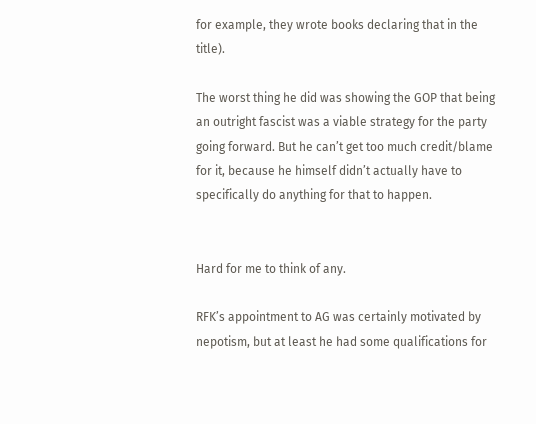for example, they wrote books declaring that in the title).

The worst thing he did was showing the GOP that being an outright fascist was a viable strategy for the party going forward. But he can’t get too much credit/blame for it, because he himself didn’t actually have to specifically do anything for that to happen.


Hard for me to think of any.

RFK’s appointment to AG was certainly motivated by nepotism, but at least he had some qualifications for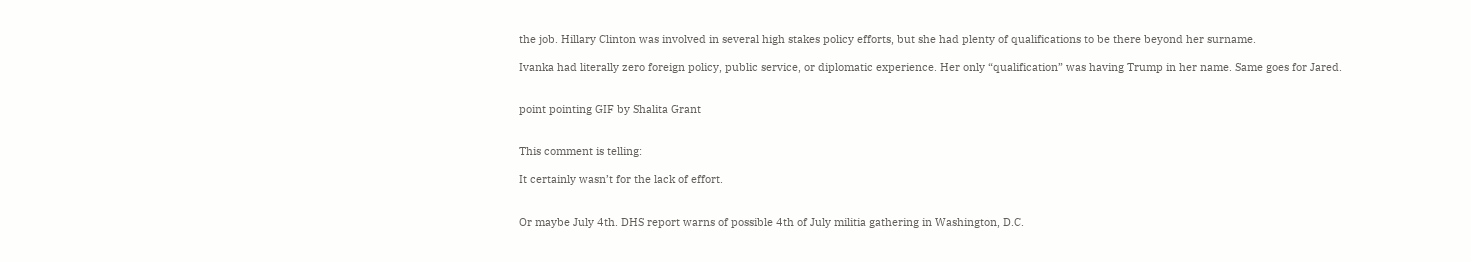the job. Hillary Clinton was involved in several high stakes policy efforts, but she had plenty of qualifications to be there beyond her surname.

Ivanka had literally zero foreign policy, public service, or diplomatic experience. Her only “qualification” was having Trump in her name. Same goes for Jared.


point pointing GIF by Shalita Grant


This comment is telling:

It certainly wasn’t for the lack of effort.


Or maybe July 4th. DHS report warns of possible 4th of July militia gathering in Washington, D.C.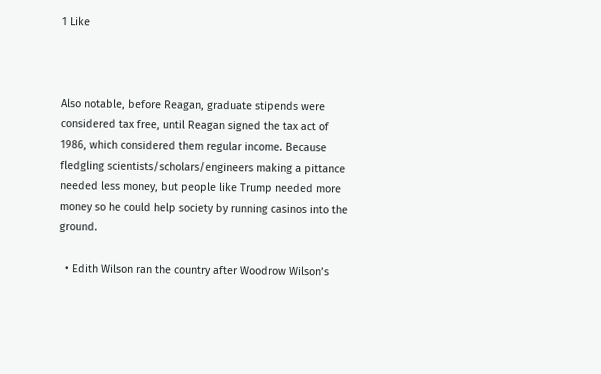1 Like



Also notable, before Reagan, graduate stipends were considered tax free, until Reagan signed the tax act of 1986, which considered them regular income. Because fledgling scientists/scholars/engineers making a pittance needed less money, but people like Trump needed more money so he could help society by running casinos into the ground.

  • Edith Wilson ran the country after Woodrow Wilson’s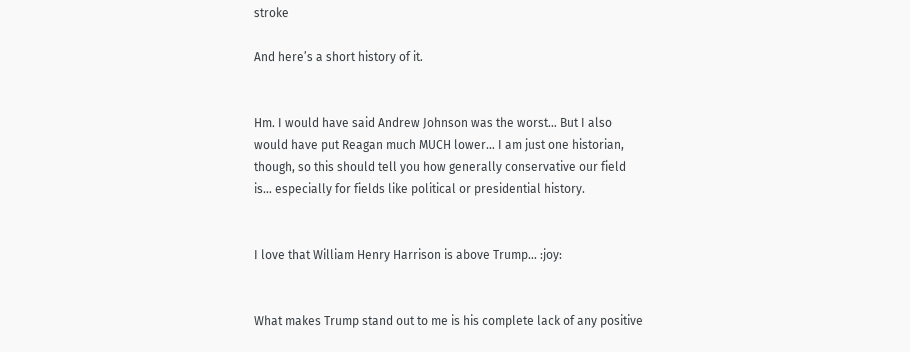stroke

And here’s a short history of it.


Hm. I would have said Andrew Johnson was the worst… But I also would have put Reagan much MUCH lower… I am just one historian, though, so this should tell you how generally conservative our field is… especially for fields like political or presidential history.


I love that William Henry Harrison is above Trump… :joy:


What makes Trump stand out to me is his complete lack of any positive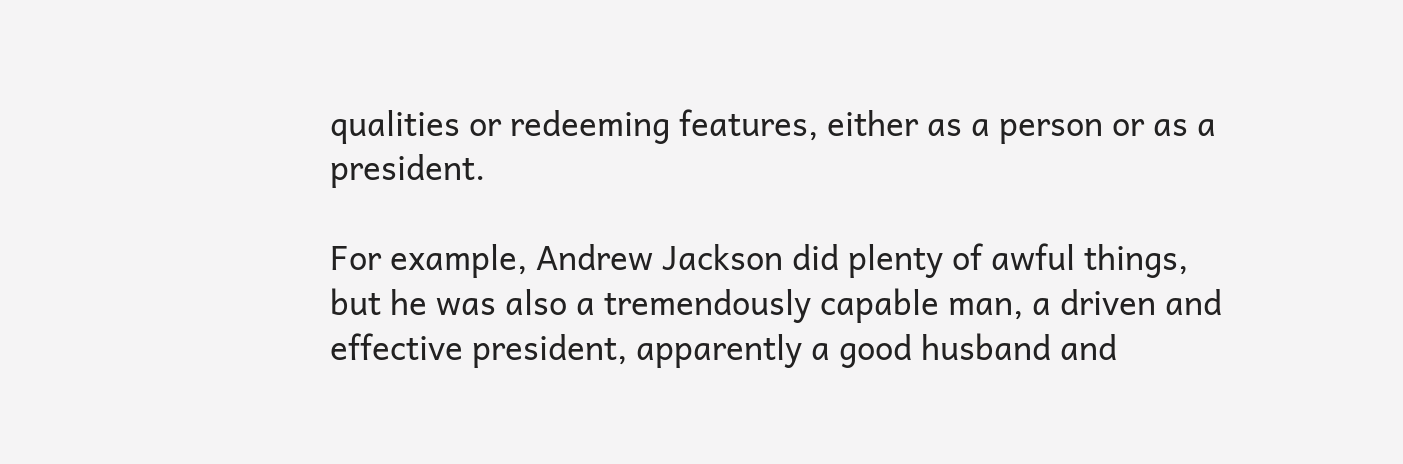qualities or redeeming features, either as a person or as a president.

For example, Andrew Jackson did plenty of awful things, but he was also a tremendously capable man, a driven and effective president, apparently a good husband and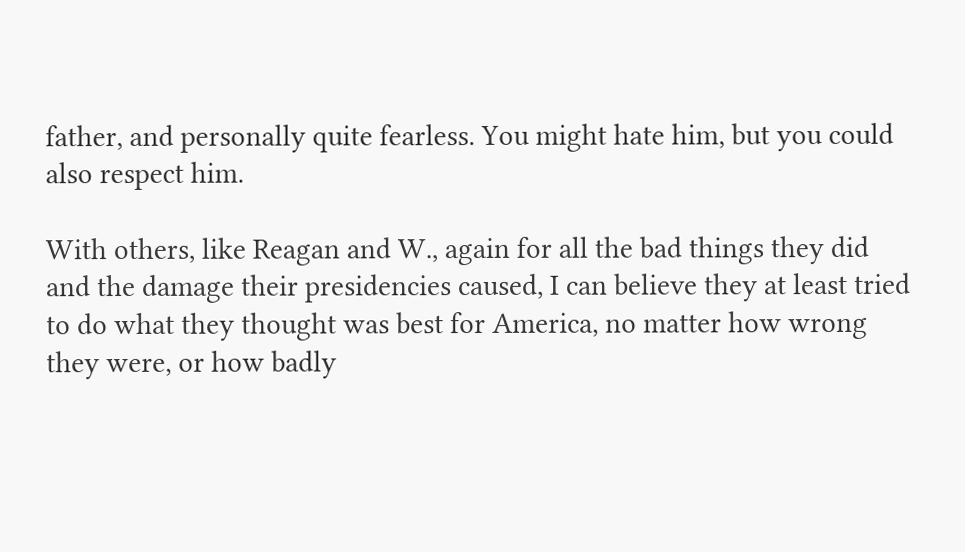father, and personally quite fearless. You might hate him, but you could also respect him.

With others, like Reagan and W., again for all the bad things they did and the damage their presidencies caused, I can believe they at least tried to do what they thought was best for America, no matter how wrong they were, or how badly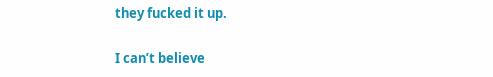they fucked it up.

I can’t believe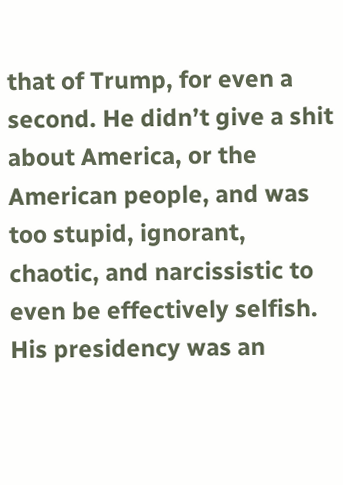that of Trump, for even a second. He didn’t give a shit about America, or the American people, and was too stupid, ignorant, chaotic, and narcissistic to even be effectively selfish. His presidency was an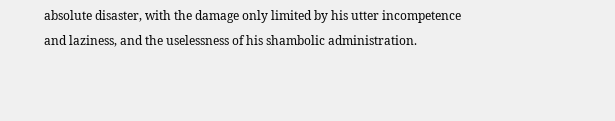absolute disaster, with the damage only limited by his utter incompetence and laziness, and the uselessness of his shambolic administration.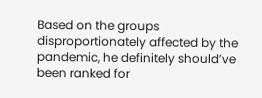Based on the groups disproportionately affected by the pandemic, he definitely should’ve been ranked for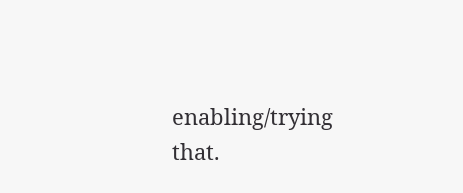enabling/trying that.